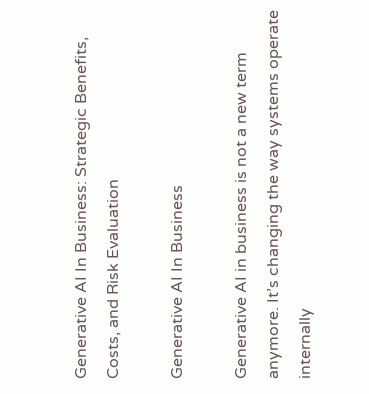Generative AI In Business: Strategic Benefits, Costs, and Risk Evaluation

Generative AI In Business

Generative AI in business is not a new term anymore. It’s changing the way systems operate internally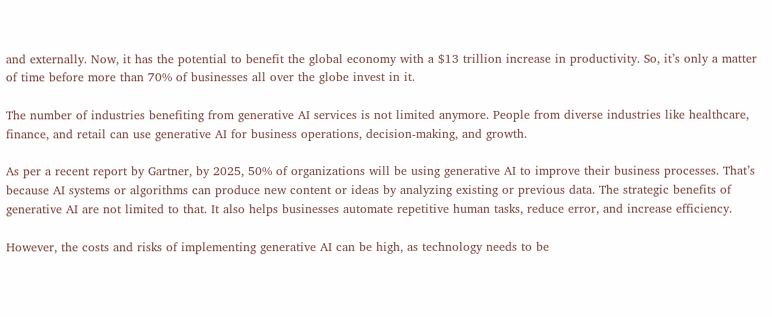and externally. Now, it has the potential to benefit the global economy with a $13 trillion increase in productivity. So, it’s only a matter of time before more than 70% of businesses all over the globe invest in it.

The number of industries benefiting from generative AI services is not limited anymore. People from diverse industries like healthcare, finance, and retail can use generative AI for business operations, decision-making, and growth.

As per a recent report by Gartner, by 2025, 50% of organizations will be using generative AI to improve their business processes. That’s because AI systems or algorithms can produce new content or ideas by analyzing existing or previous data. The strategic benefits of generative AI are not limited to that. It also helps businesses automate repetitive human tasks, reduce error, and increase efficiency.

However, the costs and risks of implementing generative AI can be high, as technology needs to be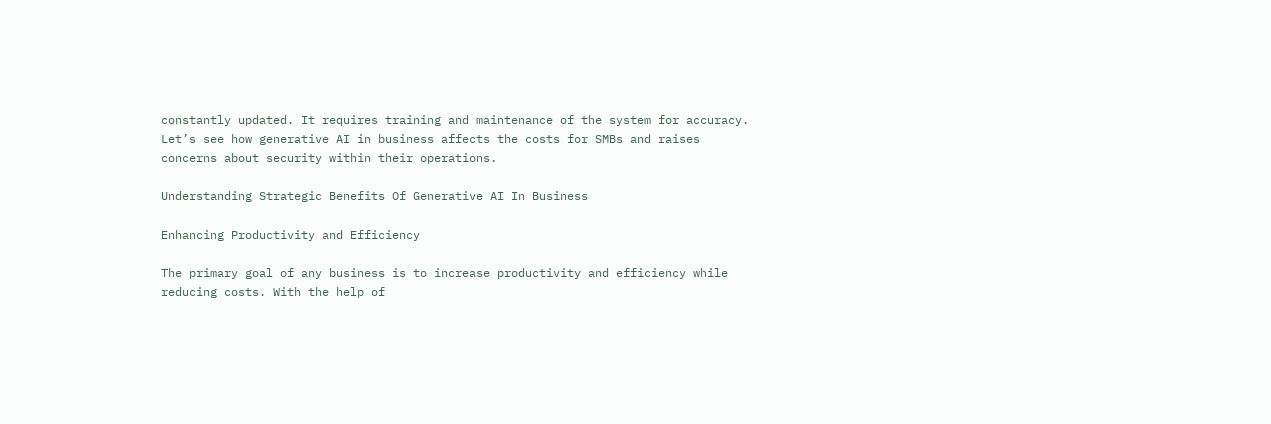constantly updated. It requires training and maintenance of the system for accuracy. Let’s see how generative AI in business affects the costs for SMBs and raises concerns about security within their operations.

Understanding Strategic Benefits Of Generative AI In Business

Enhancing Productivity and Efficiency

The primary goal of any business is to increase productivity and efficiency while reducing costs. With the help of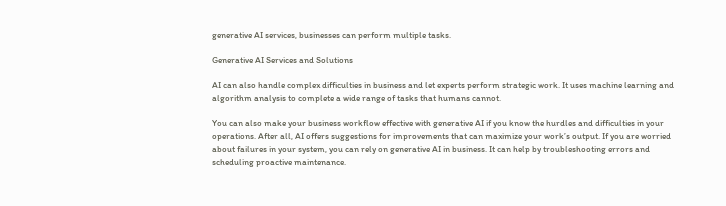generative AI services, businesses can perform multiple tasks.

Generative AI Services and Solutions

AI can also handle complex difficulties in business and let experts perform strategic work. It uses machine learning and algorithm analysis to complete a wide range of tasks that humans cannot.

You can also make your business workflow effective with generative AI if you know the hurdles and difficulties in your operations. After all, AI offers suggestions for improvements that can maximize your work’s output. If you are worried about failures in your system, you can rely on generative AI in business. It can help by troubleshooting errors and scheduling proactive maintenance.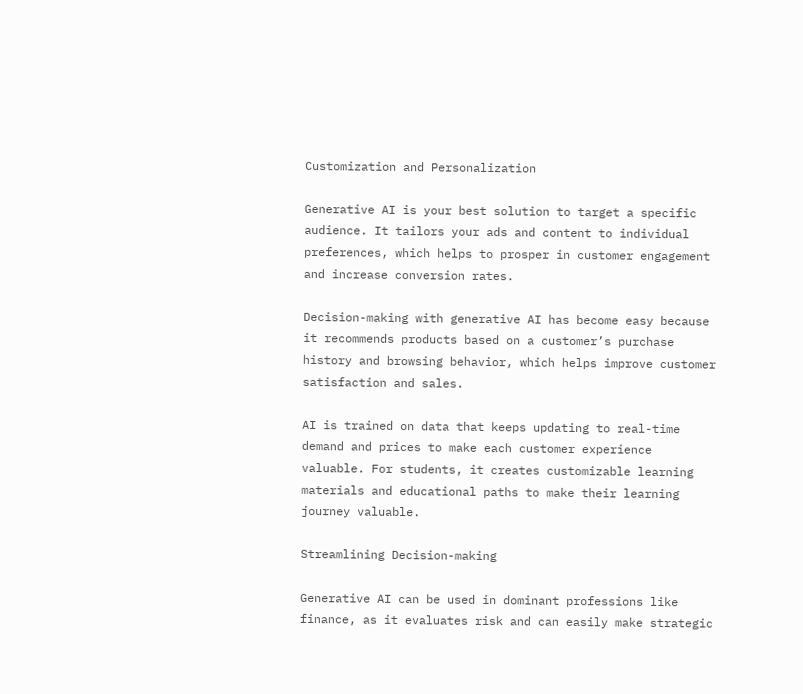Customization and Personalization

Generative AI is your best solution to target a specific audience. It tailors your ads and content to individual preferences, which helps to prosper in customer engagement and increase conversion rates.

Decision-making with generative AI has become easy because it recommends products based on a customer’s purchase history and browsing behavior, which helps improve customer satisfaction and sales.

AI is trained on data that keeps updating to real-time demand and prices to make each customer experience valuable. For students, it creates customizable learning materials and educational paths to make their learning journey valuable.

Streamlining Decision-making

Generative AI can be used in dominant professions like finance, as it evaluates risk and can easily make strategic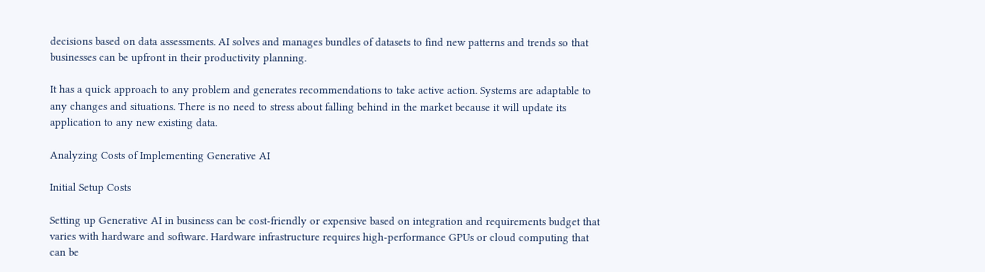decisions based on data assessments. AI solves and manages bundles of datasets to find new patterns and trends so that businesses can be upfront in their productivity planning.

It has a quick approach to any problem and generates recommendations to take active action. Systems are adaptable to any changes and situations. There is no need to stress about falling behind in the market because it will update its application to any new existing data.

Analyzing Costs of Implementing Generative AI

Initial Setup Costs

Setting up Generative AI in business can be cost-friendly or expensive based on integration and requirements budget that varies with hardware and software. Hardware infrastructure requires high-performance GPUs or cloud computing that can be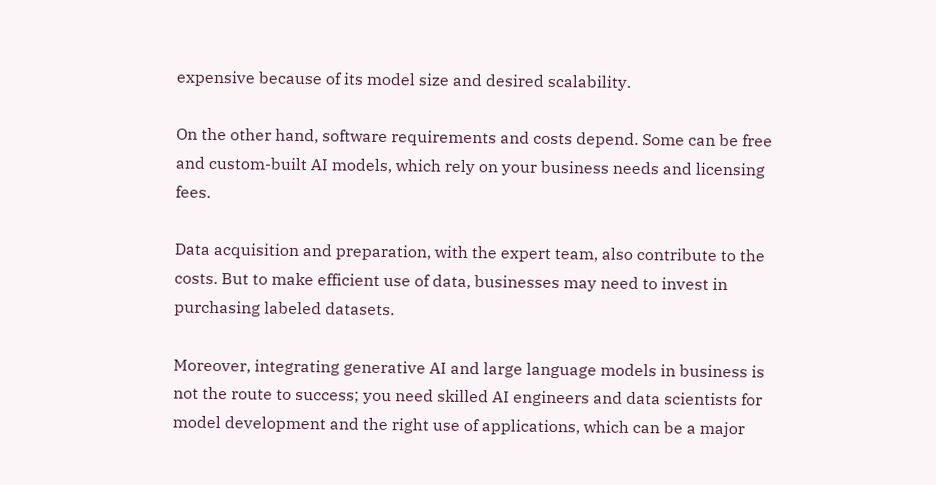expensive because of its model size and desired scalability.

On the other hand, software requirements and costs depend. Some can be free and custom-built AI models, which rely on your business needs and licensing fees.

Data acquisition and preparation, with the expert team, also contribute to the costs. But to make efficient use of data, businesses may need to invest in purchasing labeled datasets.

Moreover, integrating generative AI and large language models in business is not the route to success; you need skilled AI engineers and data scientists for model development and the right use of applications, which can be a major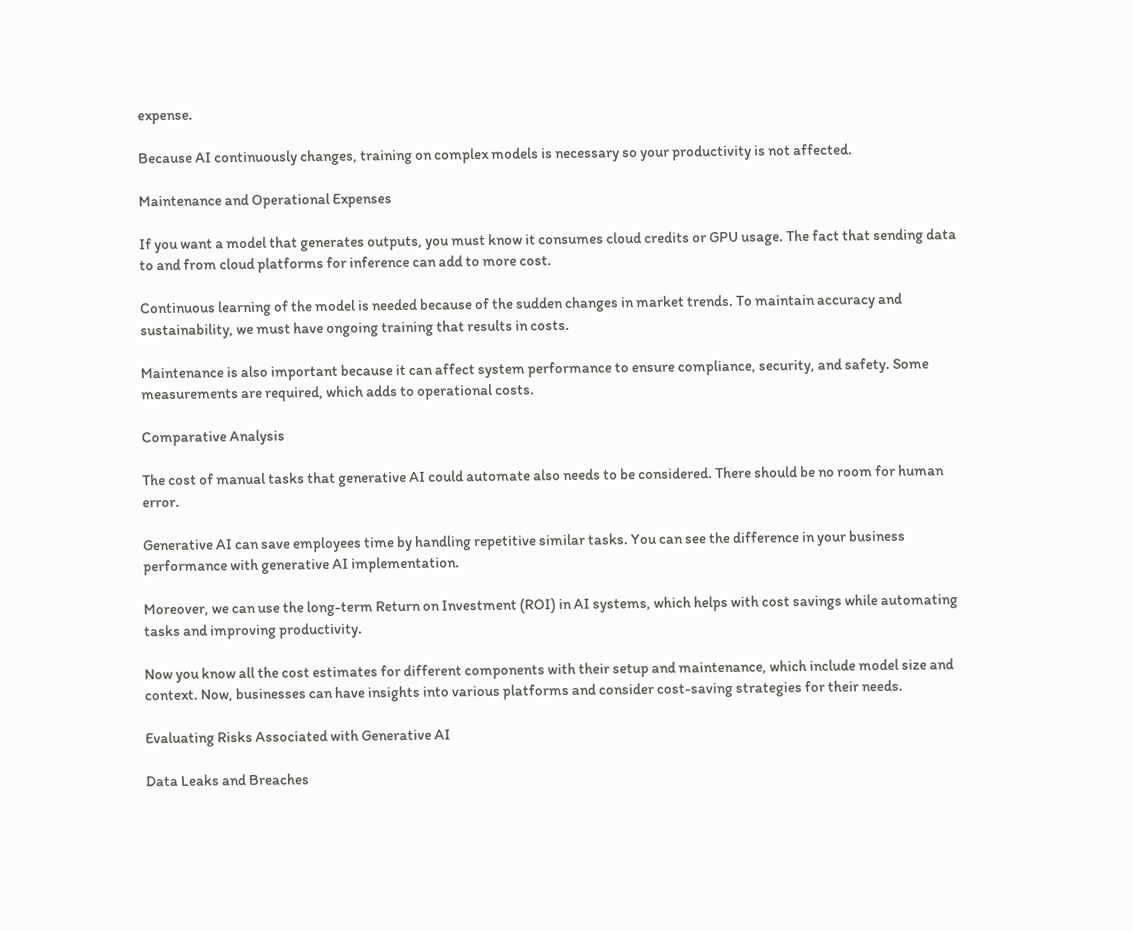expense.

Because AI continuously changes, training on complex models is necessary so your productivity is not affected.

Maintenance and Operational Expenses

If you want a model that generates outputs, you must know it consumes cloud credits or GPU usage. The fact that sending data to and from cloud platforms for inference can add to more cost.

Continuous learning of the model is needed because of the sudden changes in market trends. To maintain accuracy and sustainability, we must have ongoing training that results in costs.

Maintenance is also important because it can affect system performance to ensure compliance, security, and safety. Some measurements are required, which adds to operational costs.

Comparative Analysis

The cost of manual tasks that generative AI could automate also needs to be considered. There should be no room for human error.

Generative AI can save employees time by handling repetitive similar tasks. You can see the difference in your business performance with generative AI implementation.

Moreover, we can use the long-term Return on Investment (ROI) in AI systems, which helps with cost savings while automating tasks and improving productivity.

Now you know all the cost estimates for different components with their setup and maintenance, which include model size and context. Now, businesses can have insights into various platforms and consider cost-saving strategies for their needs.

Evaluating Risks Associated with Generative AI

Data Leaks and Breaches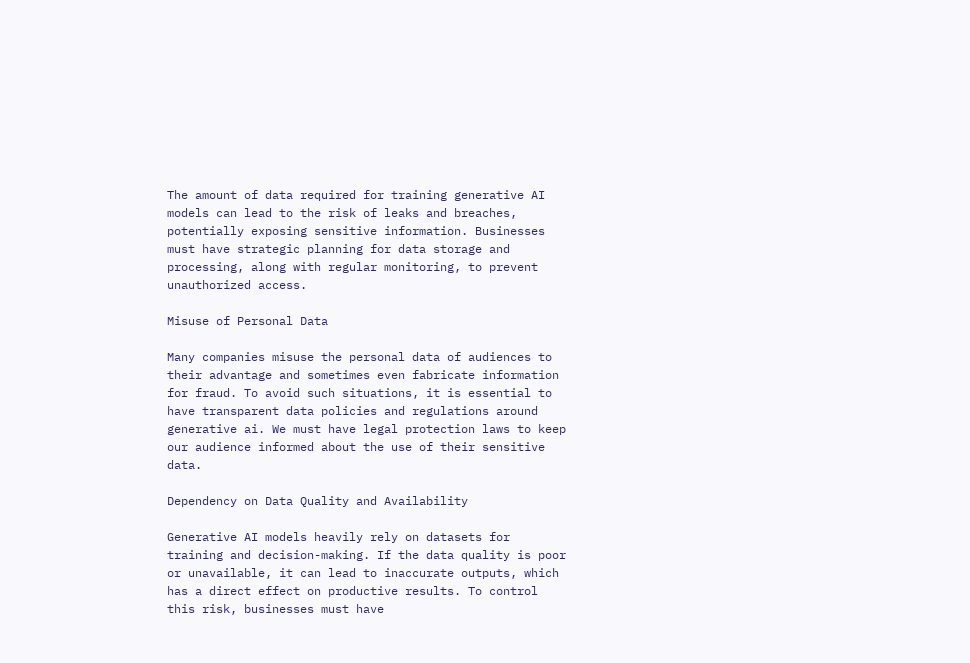The amount of data required for training generative AI models can lead to the risk of leaks and breaches, potentially exposing sensitive information. Businesses must have strategic planning for data storage and processing, along with regular monitoring, to prevent unauthorized access.

Misuse of Personal Data

Many companies misuse the personal data of audiences to their advantage and sometimes even fabricate information for fraud. To avoid such situations, it is essential to have transparent data policies and regulations around generative ai. We must have legal protection laws to keep our audience informed about the use of their sensitive data.

Dependency on Data Quality and Availability

Generative AI models heavily rely on datasets for training and decision-making. If the data quality is poor or unavailable, it can lead to inaccurate outputs, which has a direct effect on productive results. To control this risk, businesses must have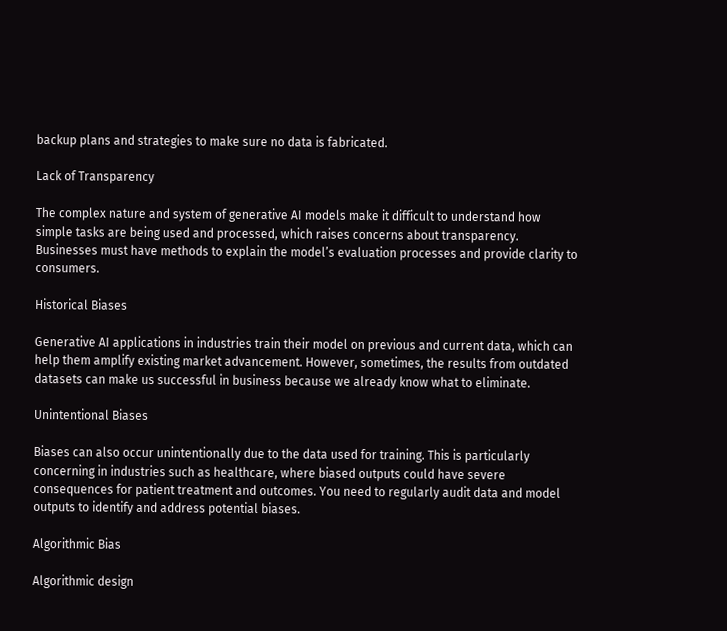backup plans and strategies to make sure no data is fabricated.

Lack of Transparency

The complex nature and system of generative AI models make it difficult to understand how simple tasks are being used and processed, which raises concerns about transparency. Businesses must have methods to explain the model’s evaluation processes and provide clarity to consumers.

Historical Biases

Generative AI applications in industries train their model on previous and current data, which can help them amplify existing market advancement. However, sometimes, the results from outdated datasets can make us successful in business because we already know what to eliminate.

Unintentional Biases

Biases can also occur unintentionally due to the data used for training. This is particularly concerning in industries such as healthcare, where biased outputs could have severe consequences for patient treatment and outcomes. You need to regularly audit data and model outputs to identify and address potential biases.

Algorithmic Bias

Algorithmic design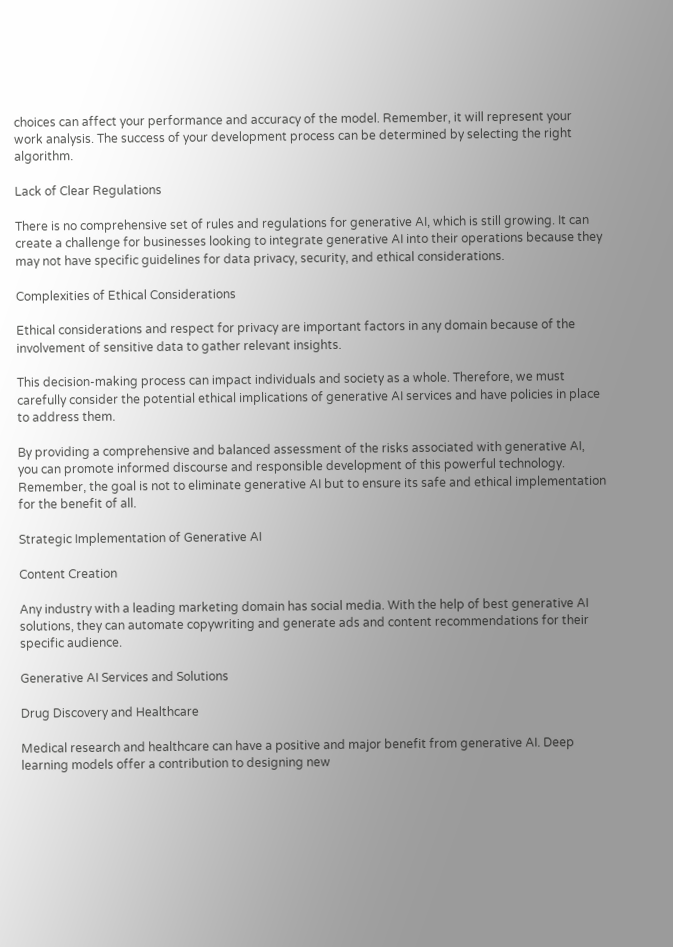choices can affect your performance and accuracy of the model. Remember, it will represent your work analysis. The success of your development process can be determined by selecting the right algorithm.

Lack of Clear Regulations

There is no comprehensive set of rules and regulations for generative AI, which is still growing. It can create a challenge for businesses looking to integrate generative AI into their operations because they may not have specific guidelines for data privacy, security, and ethical considerations.

Complexities of Ethical Considerations

Ethical considerations and respect for privacy are important factors in any domain because of the involvement of sensitive data to gather relevant insights.

This decision-making process can impact individuals and society as a whole. Therefore, we must carefully consider the potential ethical implications of generative AI services and have policies in place to address them.

By providing a comprehensive and balanced assessment of the risks associated with generative AI, you can promote informed discourse and responsible development of this powerful technology. Remember, the goal is not to eliminate generative AI but to ensure its safe and ethical implementation for the benefit of all.

Strategic Implementation of Generative AI

Content Creation

Any industry with a leading marketing domain has social media. With the help of best generative AI solutions, they can automate copywriting and generate ads and content recommendations for their specific audience.

Generative AI Services and Solutions

Drug Discovery and Healthcare

Medical research and healthcare can have a positive and major benefit from generative AI. Deep learning models offer a contribution to designing new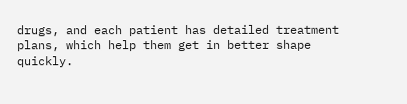drugs, and each patient has detailed treatment plans, which help them get in better shape quickly.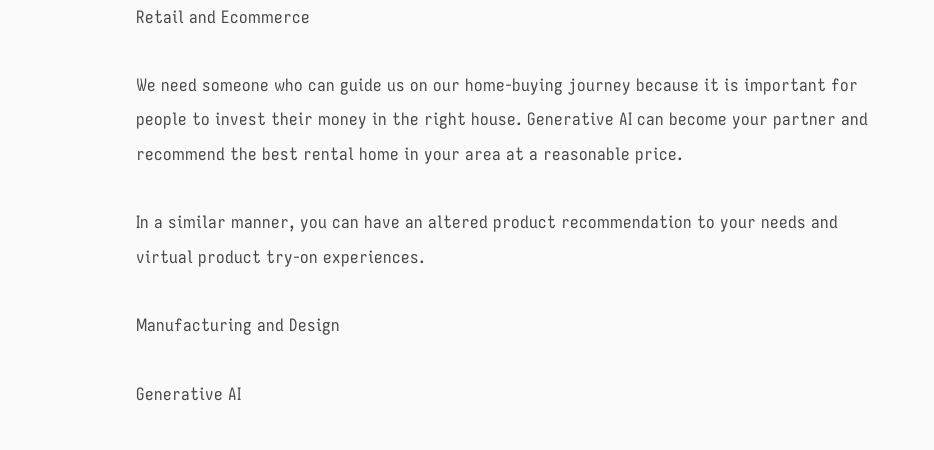Retail and Ecommerce

We need someone who can guide us on our home-buying journey because it is important for people to invest their money in the right house. Generative AI can become your partner and recommend the best rental home in your area at a reasonable price.

In a similar manner, you can have an altered product recommendation to your needs and virtual product try-on experiences.

Manufacturing and Design

Generative AI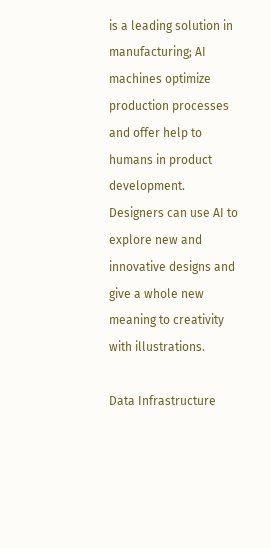is a leading solution in manufacturing; AI machines optimize production processes and offer help to humans in product development. Designers can use AI to explore new and innovative designs and give a whole new meaning to creativity with illustrations.

Data Infrastructure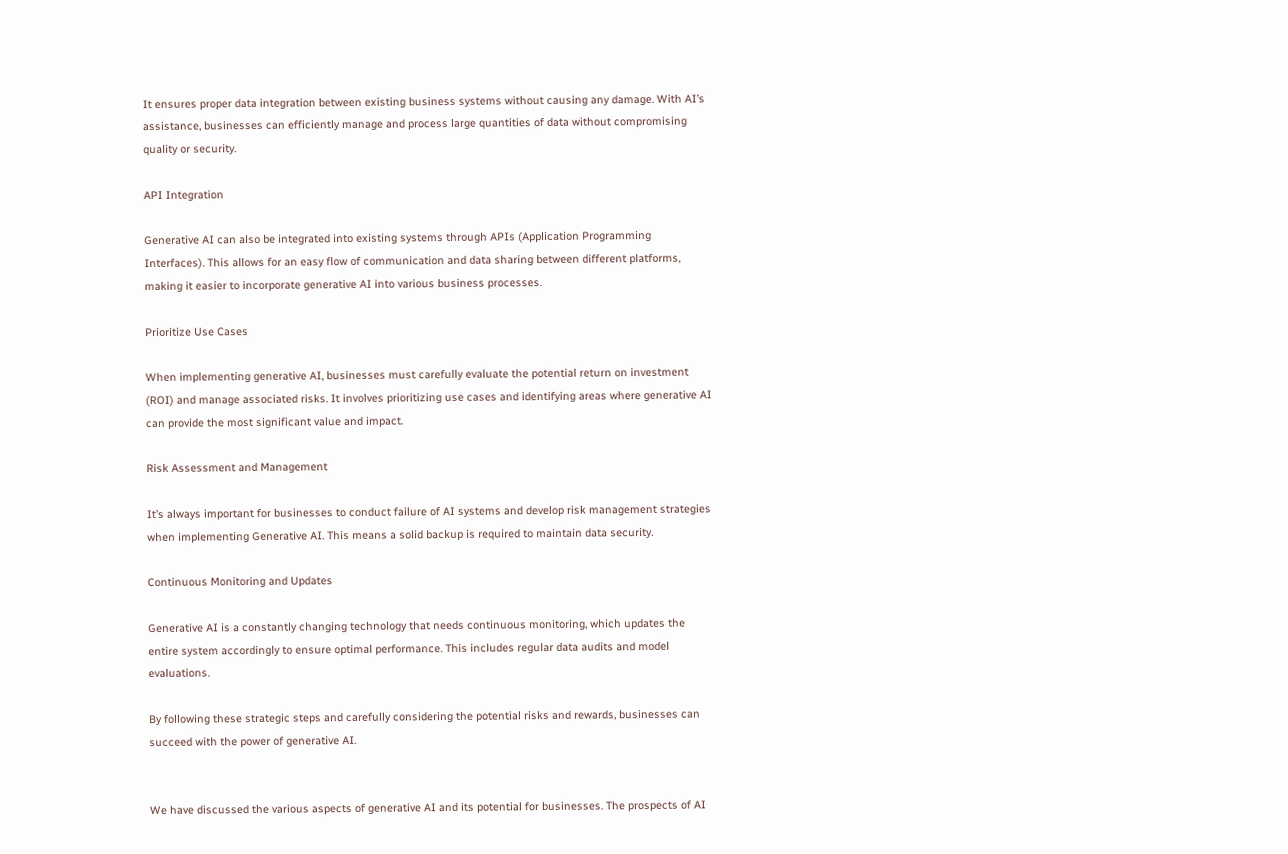It ensures proper data integration between existing business systems without causing any damage. With AI’s assistance, businesses can efficiently manage and process large quantities of data without compromising quality or security.

API Integration

Generative AI can also be integrated into existing systems through APIs (Application Programming Interfaces). This allows for an easy flow of communication and data sharing between different platforms, making it easier to incorporate generative AI into various business processes.

Prioritize Use Cases

When implementing generative AI, businesses must carefully evaluate the potential return on investment (ROI) and manage associated risks. It involves prioritizing use cases and identifying areas where generative AI can provide the most significant value and impact.

Risk Assessment and Management

It’s always important for businesses to conduct failure of AI systems and develop risk management strategies when implementing Generative AI. This means a solid backup is required to maintain data security.

Continuous Monitoring and Updates

Generative AI is a constantly changing technology that needs continuous monitoring, which updates the entire system accordingly to ensure optimal performance. This includes regular data audits and model evaluations.

By following these strategic steps and carefully considering the potential risks and rewards, businesses can succeed with the power of generative AI.


We have discussed the various aspects of generative AI and its potential for businesses. The prospects of AI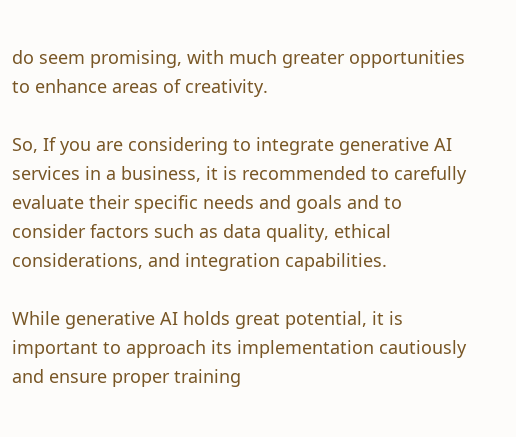do seem promising, with much greater opportunities to enhance areas of creativity.

So, If you are considering to integrate generative AI services in a business, it is recommended to carefully evaluate their specific needs and goals and to consider factors such as data quality, ethical considerations, and integration capabilities.

While generative AI holds great potential, it is important to approach its implementation cautiously and ensure proper training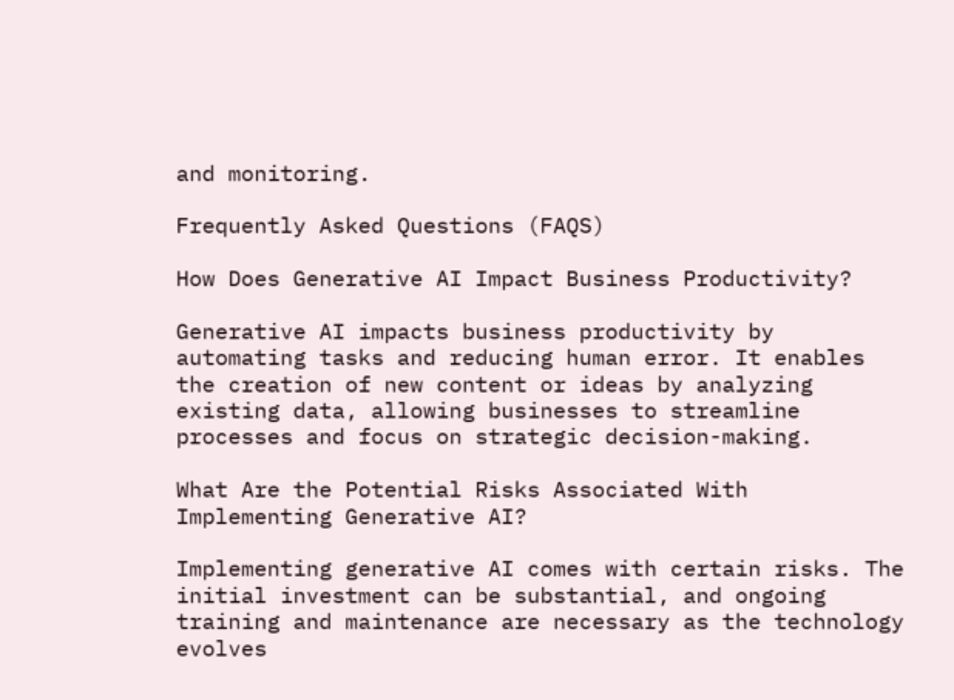and monitoring.

Frequently Asked Questions (FAQS)

How Does Generative AI Impact Business Productivity?

Generative AI impacts business productivity by automating tasks and reducing human error. It enables the creation of new content or ideas by analyzing existing data, allowing businesses to streamline processes and focus on strategic decision-making.

What Are the Potential Risks Associated With Implementing Generative AI?

Implementing generative AI comes with certain risks. The initial investment can be substantial, and ongoing training and maintenance are necessary as the technology evolves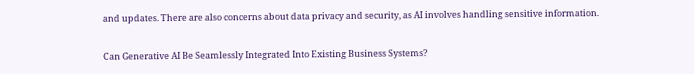and updates. There are also concerns about data privacy and security, as AI involves handling sensitive information.

Can Generative AI Be Seamlessly Integrated Into Existing Business Systems?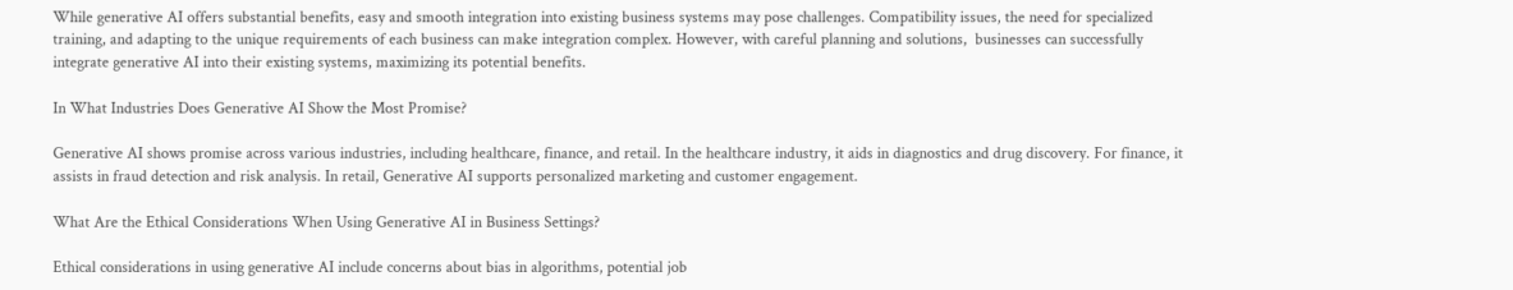While generative AI offers substantial benefits, easy and smooth integration into existing business systems may pose challenges. Compatibility issues, the need for specialized training, and adapting to the unique requirements of each business can make integration complex. However, with careful planning and solutions,  businesses can successfully integrate generative AI into their existing systems, maximizing its potential benefits.

In What Industries Does Generative AI Show the Most Promise?

Generative AI shows promise across various industries, including healthcare, finance, and retail. In the healthcare industry, it aids in diagnostics and drug discovery. For finance, it assists in fraud detection and risk analysis. In retail, Generative AI supports personalized marketing and customer engagement.

What Are the Ethical Considerations When Using Generative AI in Business Settings?

Ethical considerations in using generative AI include concerns about bias in algorithms, potential job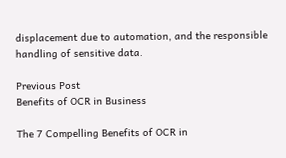displacement due to automation, and the responsible handling of sensitive data.

Previous Post
Benefits of OCR in Business

The 7 Compelling Benefits of OCR in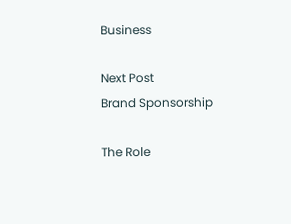Business

Next Post
Brand Sponsorship

The Role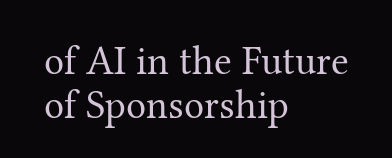of AI in the Future of Sponsorship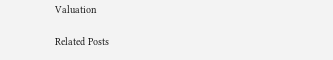Valuation

Related Posts